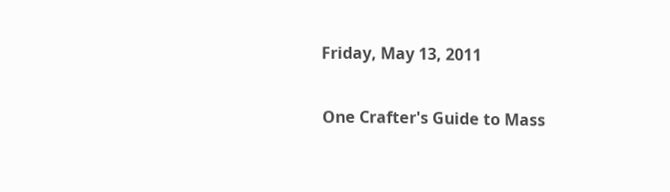Friday, May 13, 2011

One Crafter's Guide to Mass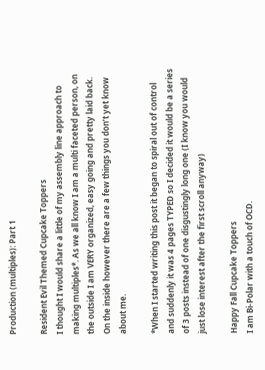Production (multiples): Part 1

Resident Evil Themed Cupcake Toppers
I thought I would share a little of my assembly line approach to making multiples*. As we all know I am a multi faceted person, on the outside I am VERY organized, easy going and pretty laid back. On the inside however there are a few things you don’t yet know about me.

*When I started writing this post it began to spiral out of control and suddenly it was 4 pages TYPED so I decided it would be a series of 3 posts instead of one disgustingly long one (I know you would just lose interest after the first scroll anyway)

Happy Fall Cupcake Toppers
I am Bi-Polar with a touch of OCD.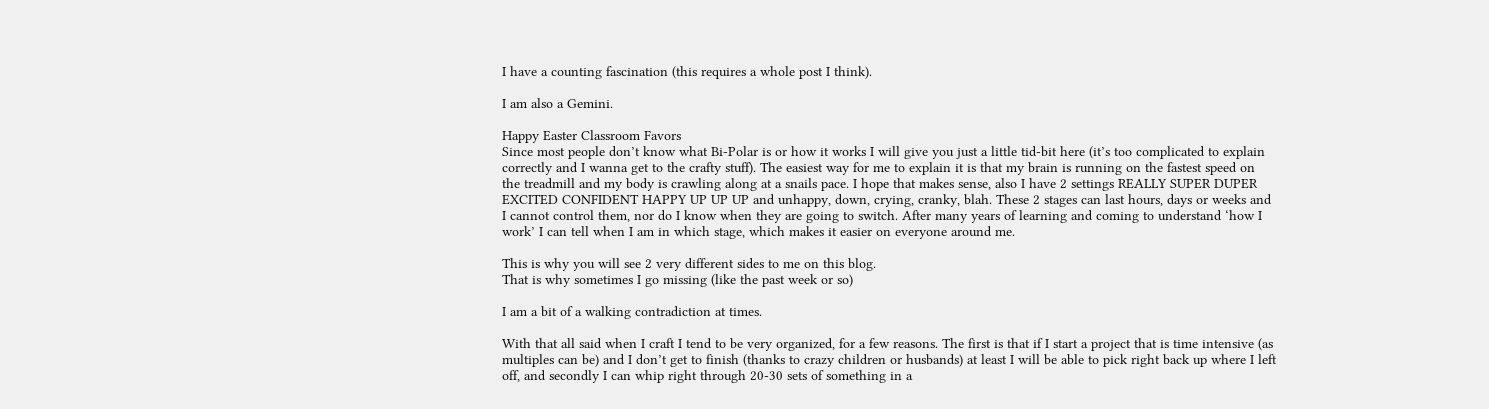I have a counting fascination (this requires a whole post I think).

I am also a Gemini.

Happy Easter Classroom Favors
Since most people don’t know what Bi-Polar is or how it works I will give you just a little tid-bit here (it’s too complicated to explain correctly and I wanna get to the crafty stuff). The easiest way for me to explain it is that my brain is running on the fastest speed on the treadmill and my body is crawling along at a snails pace. I hope that makes sense, also I have 2 settings REALLY SUPER DUPER EXCITED CONFIDENT HAPPY UP UP UP and unhappy, down, crying, cranky, blah. These 2 stages can last hours, days or weeks and I cannot control them, nor do I know when they are going to switch. After many years of learning and coming to understand ‘how I work’ I can tell when I am in which stage, which makes it easier on everyone around me.

This is why you will see 2 very different sides to me on this blog.
That is why sometimes I go missing (like the past week or so)

I am a bit of a walking contradiction at times.

With that all said when I craft I tend to be very organized, for a few reasons. The first is that if I start a project that is time intensive (as multiples can be) and I don’t get to finish (thanks to crazy children or husbands) at least I will be able to pick right back up where I left off, and secondly I can whip right through 20-30 sets of something in a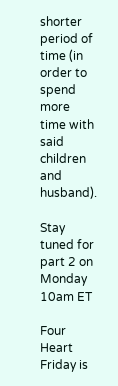shorter period of time (in order to spend more time with said children and husband).

Stay tuned for part 2 on Monday 10am ET

Four Heart Friday is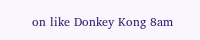on like Donkey Kong 8am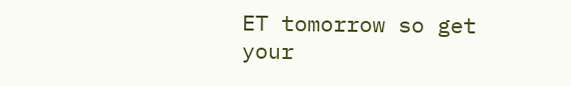ET tomorrow so get your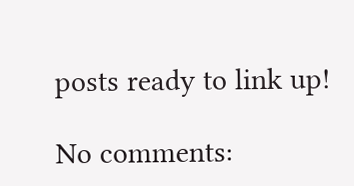posts ready to link up!

No comments: